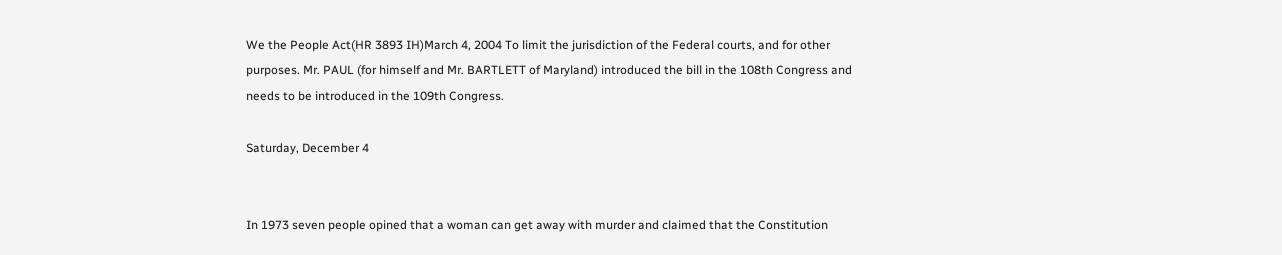We the People Act(HR 3893 IH)March 4, 2004 To limit the jurisdiction of the Federal courts, and for other purposes. Mr. PAUL (for himself and Mr. BARTLETT of Maryland) introduced the bill in the 108th Congress and needs to be introduced in the 109th Congress.

Saturday, December 4


In 1973 seven people opined that a woman can get away with murder and claimed that the Constitution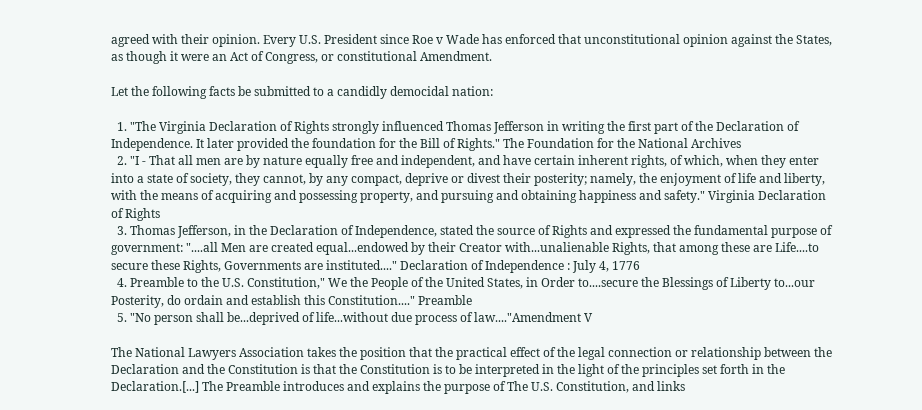agreed with their opinion. Every U.S. President since Roe v Wade has enforced that unconstitutional opinion against the States, as though it were an Act of Congress, or constitutional Amendment.

Let the following facts be submitted to a candidly democidal nation:

  1. "The Virginia Declaration of Rights strongly influenced Thomas Jefferson in writing the first part of the Declaration of Independence. It later provided the foundation for the Bill of Rights." The Foundation for the National Archives
  2. "I - That all men are by nature equally free and independent, and have certain inherent rights, of which, when they enter into a state of society, they cannot, by any compact, deprive or divest their posterity; namely, the enjoyment of life and liberty, with the means of acquiring and possessing property, and pursuing and obtaining happiness and safety." Virginia Declaration of Rights
  3. Thomas Jefferson, in the Declaration of Independence, stated the source of Rights and expressed the fundamental purpose of government: "....all Men are created equal...endowed by their Creator with...unalienable Rights, that among these are Life....to secure these Rights, Governments are instituted...." Declaration of Independence : July 4, 1776
  4. Preamble to the U.S. Constitution," We the People of the United States, in Order to....secure the Blessings of Liberty to...our Posterity, do ordain and establish this Constitution...." Preamble
  5. "No person shall be...deprived of life...without due process of law...."Amendment V

The National Lawyers Association takes the position that the practical effect of the legal connection or relationship between the Declaration and the Constitution is that the Constitution is to be interpreted in the light of the principles set forth in the Declaration.[...] The Preamble introduces and explains the purpose of The U.S. Constitution, and links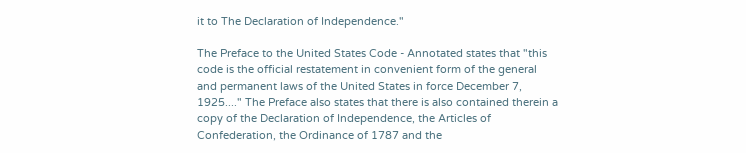it to The Declaration of Independence."

The Preface to the United States Code - Annotated states that "this code is the official restatement in convenient form of the general and permanent laws of the United States in force December 7, 1925...." The Preface also states that there is also contained therein a copy of the Declaration of Independence, the Articles of Confederation, the Ordinance of 1787 and the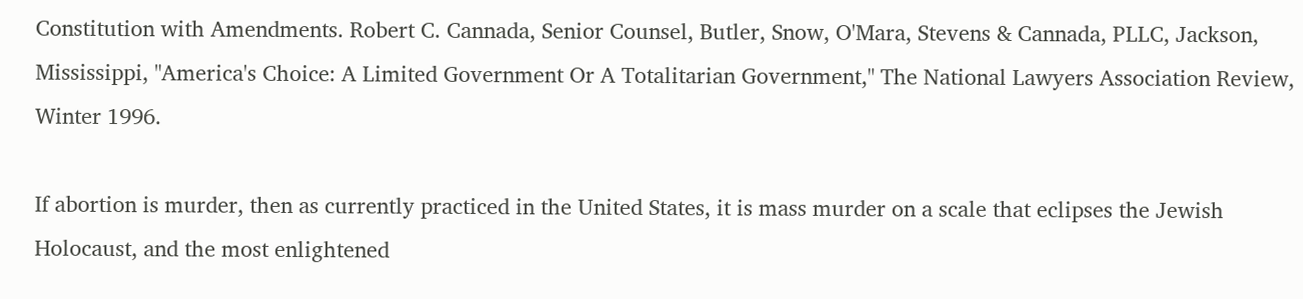Constitution with Amendments. Robert C. Cannada, Senior Counsel, Butler, Snow, O'Mara, Stevens & Cannada, PLLC, Jackson, Mississippi, "America's Choice: A Limited Government Or A Totalitarian Government," The National Lawyers Association Review, Winter 1996.

If abortion is murder, then as currently practiced in the United States, it is mass murder on a scale that eclipses the Jewish Holocaust, and the most enlightened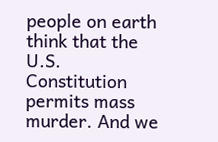people on earth think that the U.S. Constitution permits mass murder. And we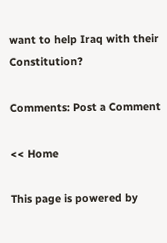want to help Iraq with their Constitution?

Comments: Post a Comment

<< Home

This page is powered by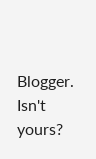Blogger. Isn't yours?